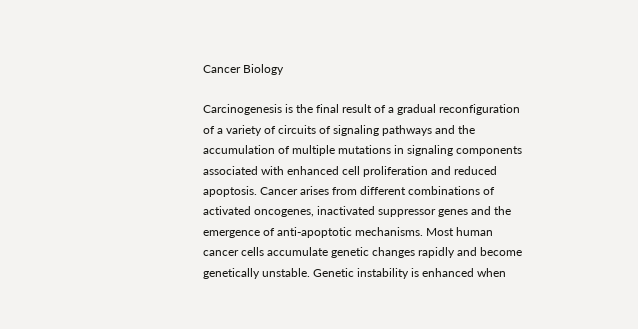Cancer Biology

Carcinogenesis is the final result of a gradual reconfiguration of a variety of circuits of signaling pathways and the accumulation of multiple mutations in signaling components associated with enhanced cell proliferation and reduced apoptosis. Cancer arises from different combinations of activated oncogenes, inactivated suppressor genes and the emergence of anti-apoptotic mechanisms. Most human cancer cells accumulate genetic changes rapidly and become genetically unstable. Genetic instability is enhanced when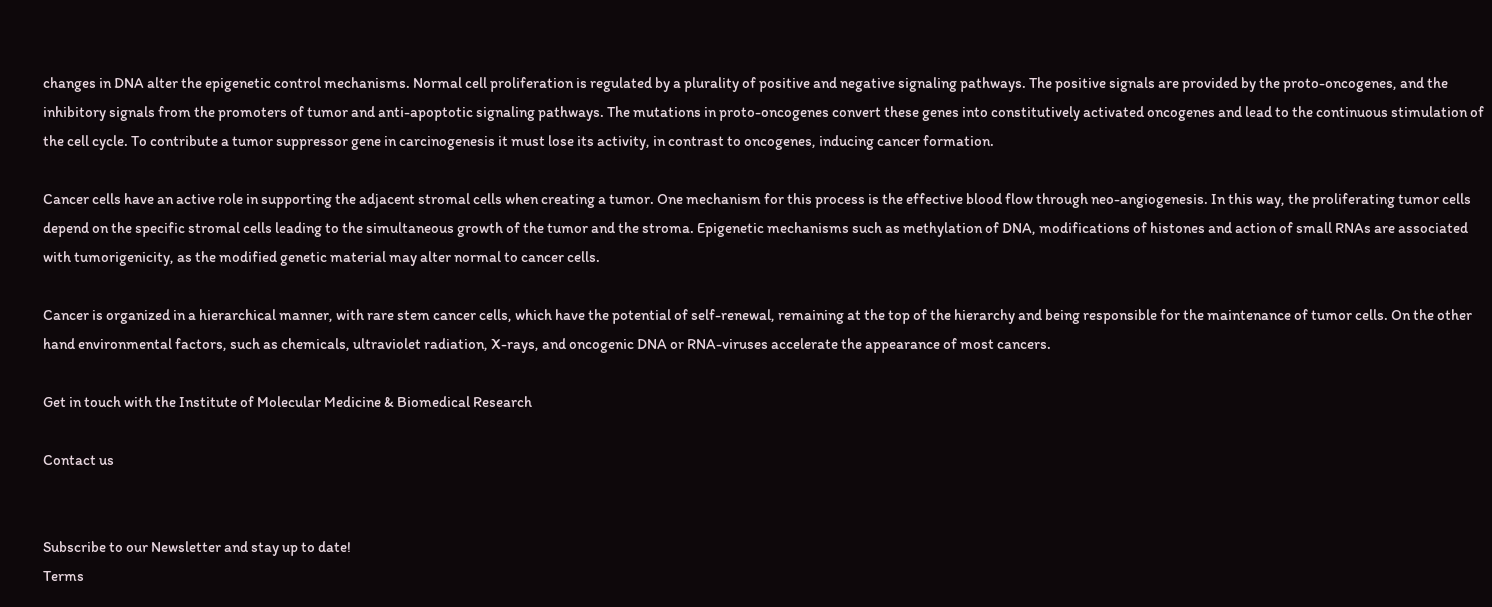changes in DNA alter the epigenetic control mechanisms. Normal cell proliferation is regulated by a plurality of positive and negative signaling pathways. The positive signals are provided by the proto-oncogenes, and the inhibitory signals from the promoters of tumor and anti-apoptotic signaling pathways. The mutations in proto-oncogenes convert these genes into constitutively activated oncogenes and lead to the continuous stimulation of the cell cycle. To contribute a tumor suppressor gene in carcinogenesis it must lose its activity, in contrast to oncogenes, inducing cancer formation.

Cancer cells have an active role in supporting the adjacent stromal cells when creating a tumor. One mechanism for this process is the effective blood flow through neo-angiogenesis. In this way, the proliferating tumor cells depend on the specific stromal cells leading to the simultaneous growth of the tumor and the stroma. Epigenetic mechanisms such as methylation of DNA, modifications of histones and action of small RNAs are associated with tumorigenicity, as the modified genetic material may alter normal to cancer cells.

Cancer is organized in a hierarchical manner, with rare stem cancer cells, which have the potential of self-renewal, remaining at the top of the hierarchy and being responsible for the maintenance of tumor cells. On the other hand environmental factors, such as chemicals, ultraviolet radiation, X-rays, and oncogenic DNA or RNA-viruses accelerate the appearance of most cancers.

Get in touch with the Institute of Molecular Medicine & Biomedical Research

Contact us


Subscribe to our Newsletter and stay up to date!
Terms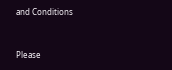and Conditions


Please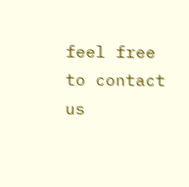feel free to contact us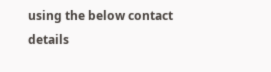using the below contact details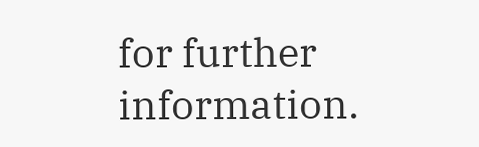for further information.